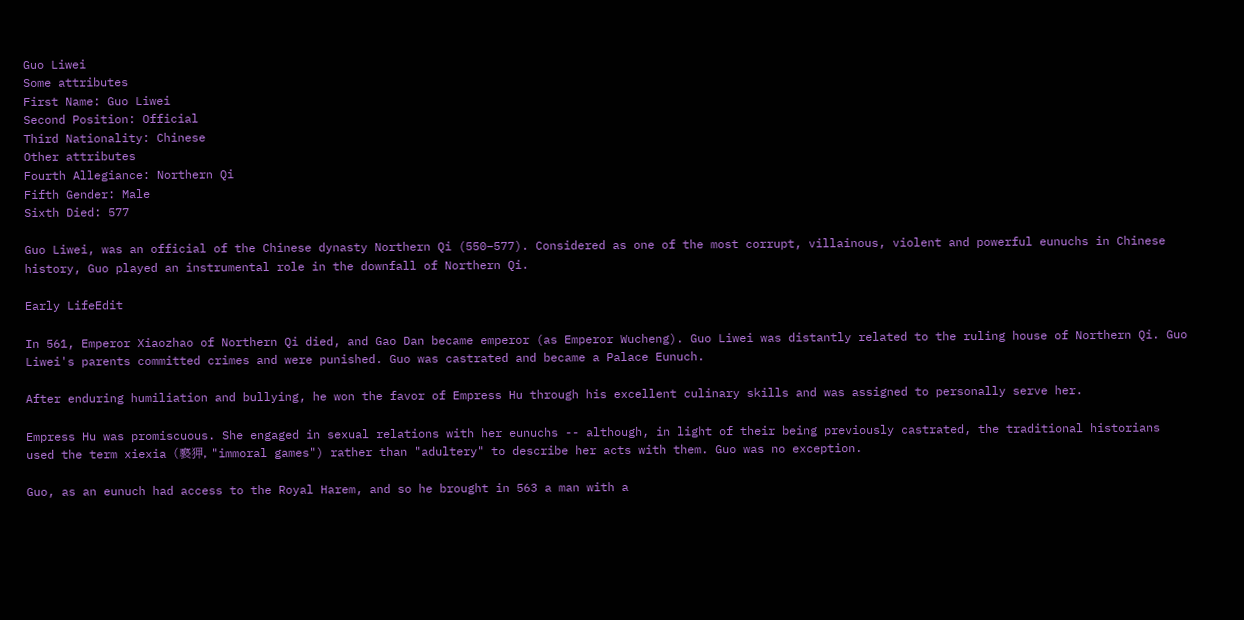Guo Liwei
Some attributes
First Name: Guo Liwei
Second Position: Official
Third Nationality: Chinese
Other attributes
Fourth Allegiance: Northern Qi
Fifth Gender: Male
Sixth Died: 577

Guo Liwei, was an official of the Chinese dynasty Northern Qi (550–577). Considered as one of the most corrupt, villainous, violent and powerful eunuchs in Chinese history, Guo played an instrumental role in the downfall of Northern Qi.

Early LifeEdit

In 561, Emperor Xiaozhao of Northern Qi died, and Gao Dan became emperor (as Emperor Wucheng). Guo Liwei was distantly related to the ruling house of Northern Qi. Guo Liwei's parents committed crimes and were punished. Guo was castrated and became a Palace Eunuch.

After enduring humiliation and bullying, he won the favor of Empress Hu through his excellent culinary skills and was assigned to personally serve her.

Empress Hu was promiscuous. She engaged in sexual relations with her eunuchs -- although, in light of their being previously castrated, the traditional historians used the term xiexia (褻狎, "immoral games") rather than "adultery" to describe her acts with them. Guo was no exception.

Guo, as an eunuch had access to the Royal Harem, and so he brought in 563 a man with a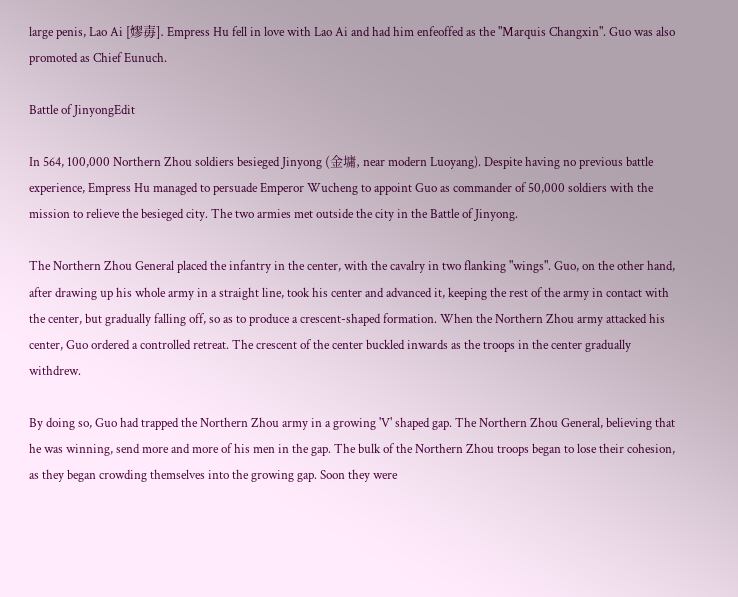large penis, Lao Ai [嫪毐]. Empress Hu fell in love with Lao Ai and had him enfeoffed as the "Marquis Changxin". Guo was also promoted as Chief Eunuch.

Battle of JinyongEdit

In 564, 100,000 Northern Zhou soldiers besieged Jinyong (金墉, near modern Luoyang). Despite having no previous battle experience, Empress Hu managed to persuade Emperor Wucheng to appoint Guo as commander of 50,000 soldiers with the mission to relieve the besieged city. The two armies met outside the city in the Battle of Jinyong.

The Northern Zhou General placed the infantry in the center, with the cavalry in two flanking "wings". Guo, on the other hand, after drawing up his whole army in a straight line, took his center and advanced it, keeping the rest of the army in contact with the center, but gradually falling off, so as to produce a crescent-shaped formation. When the Northern Zhou army attacked his center, Guo ordered a controlled retreat. The crescent of the center buckled inwards as the troops in the center gradually withdrew.

By doing so, Guo had trapped the Northern Zhou army in a growing 'V' shaped gap. The Northern Zhou General, believing that he was winning, send more and more of his men in the gap. The bulk of the Northern Zhou troops began to lose their cohesion, as they began crowding themselves into the growing gap. Soon they were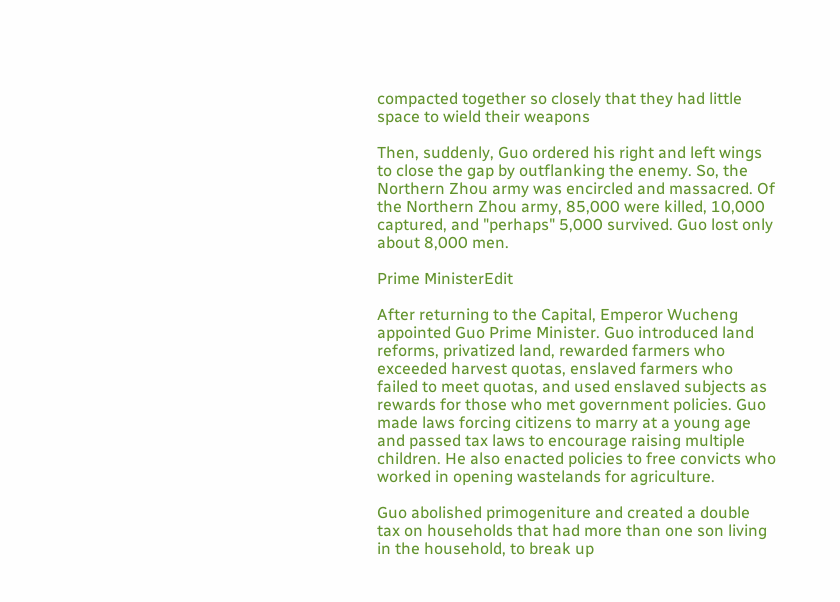compacted together so closely that they had little space to wield their weapons

Then, suddenly, Guo ordered his right and left wings to close the gap by outflanking the enemy. So, the Northern Zhou army was encircled and massacred. Of the Northern Zhou army, 85,000 were killed, 10,000 captured, and "perhaps" 5,000 survived. Guo lost only about 8,000 men.

Prime MinisterEdit

After returning to the Capital, Emperor Wucheng appointed Guo Prime Minister. Guo introduced land reforms, privatized land, rewarded farmers who exceeded harvest quotas, enslaved farmers who failed to meet quotas, and used enslaved subjects as rewards for those who met government policies. Guo made laws forcing citizens to marry at a young age and passed tax laws to encourage raising multiple children. He also enacted policies to free convicts who worked in opening wastelands for agriculture.

Guo abolished primogeniture and created a double tax on households that had more than one son living in the household, to break up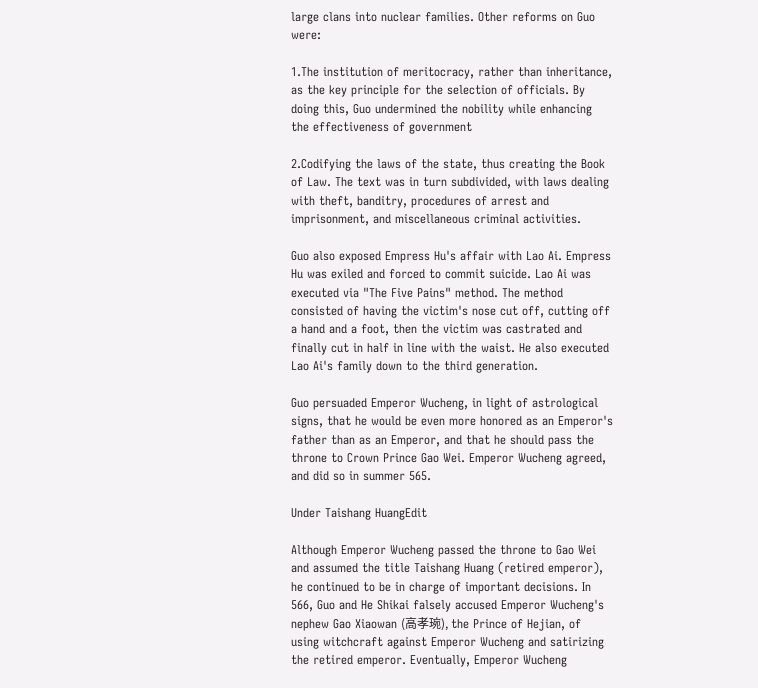large clans into nuclear families. Other reforms on Guo were:

1.The institution of meritocracy, rather than inheritance, as the key principle for the selection of officials. By doing this, Guo undermined the nobility while enhancing the effectiveness of government

2.Codifying the laws of the state, thus creating the Book of Law. The text was in turn subdivided, with laws dealing with theft, banditry, procedures of arrest and imprisonment, and miscellaneous criminal activities.

Guo also exposed Empress Hu's affair with Lao Ai. Empress Hu was exiled and forced to commit suicide. Lao Ai was executed via "The Five Pains" method. The method consisted of having the victim's nose cut off, cutting off a hand and a foot, then the victim was castrated and finally cut in half in line with the waist. He also executed Lao Ai's family down to the third generation.

Guo persuaded Emperor Wucheng, in light of astrological signs, that he would be even more honored as an Emperor's father than as an Emperor, and that he should pass the throne to Crown Prince Gao Wei. Emperor Wucheng agreed, and did so in summer 565.

Under Taishang HuangEdit

Although Emperor Wucheng passed the throne to Gao Wei and assumed the title Taishang Huang (retired emperor), he continued to be in charge of important decisions. In 566, Guo and He Shikai falsely accused Emperor Wucheng's nephew Gao Xiaowan (高孝琬), the Prince of Hejian, of using witchcraft against Emperor Wucheng and satirizing the retired emperor. Eventually, Emperor Wucheng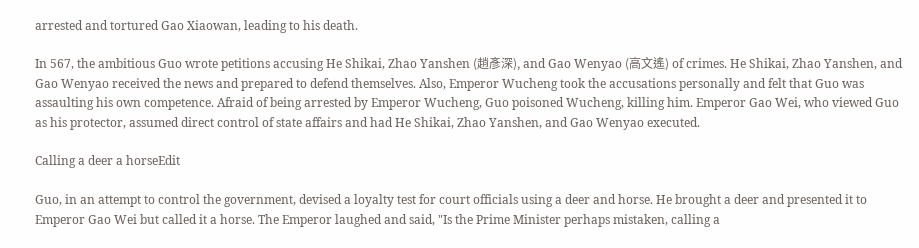arrested and tortured Gao Xiaowan, leading to his death.

In 567, the ambitious Guo wrote petitions accusing He Shikai, Zhao Yanshen (趙彥深), and Gao Wenyao (高文遙) of crimes. He Shikai, Zhao Yanshen, and Gao Wenyao received the news and prepared to defend themselves. Also, Emperor Wucheng took the accusations personally and felt that Guo was assaulting his own competence. Afraid of being arrested by Emperor Wucheng, Guo poisoned Wucheng, killing him. Emperor Gao Wei, who viewed Guo as his protector, assumed direct control of state affairs and had He Shikai, Zhao Yanshen, and Gao Wenyao executed.

Calling a deer a horseEdit

Guo, in an attempt to control the government, devised a loyalty test for court officials using a deer and horse. He brought a deer and presented it to Emperor Gao Wei but called it a horse. The Emperor laughed and said, "Is the Prime Minister perhaps mistaken, calling a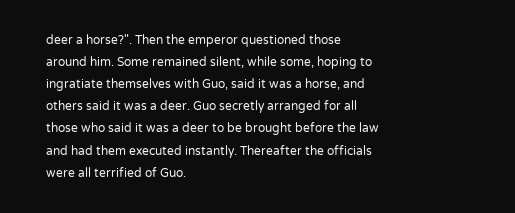deer a horse?". Then the emperor questioned those around him. Some remained silent, while some, hoping to ingratiate themselves with Guo, said it was a horse, and others said it was a deer. Guo secretly arranged for all those who said it was a deer to be brought before the law and had them executed instantly. Thereafter the officials were all terrified of Guo.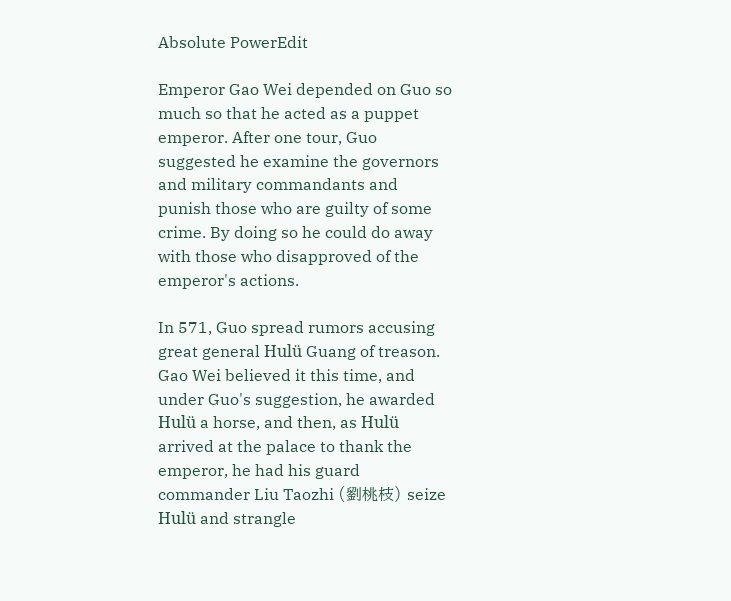Absolute PowerEdit

Emperor Gao Wei depended on Guo so much so that he acted as a puppet emperor. After one tour, Guo suggested he examine the governors and military commandants and punish those who are guilty of some crime. By doing so he could do away with those who disapproved of the emperor's actions.

In 571, Guo spread rumors accusing great general Hulü Guang of treason. Gao Wei believed it this time, and under Guo's suggestion, he awarded Hulü a horse, and then, as Hulü arrived at the palace to thank the emperor, he had his guard commander Liu Taozhi (劉桃枝) seize Hulü and strangle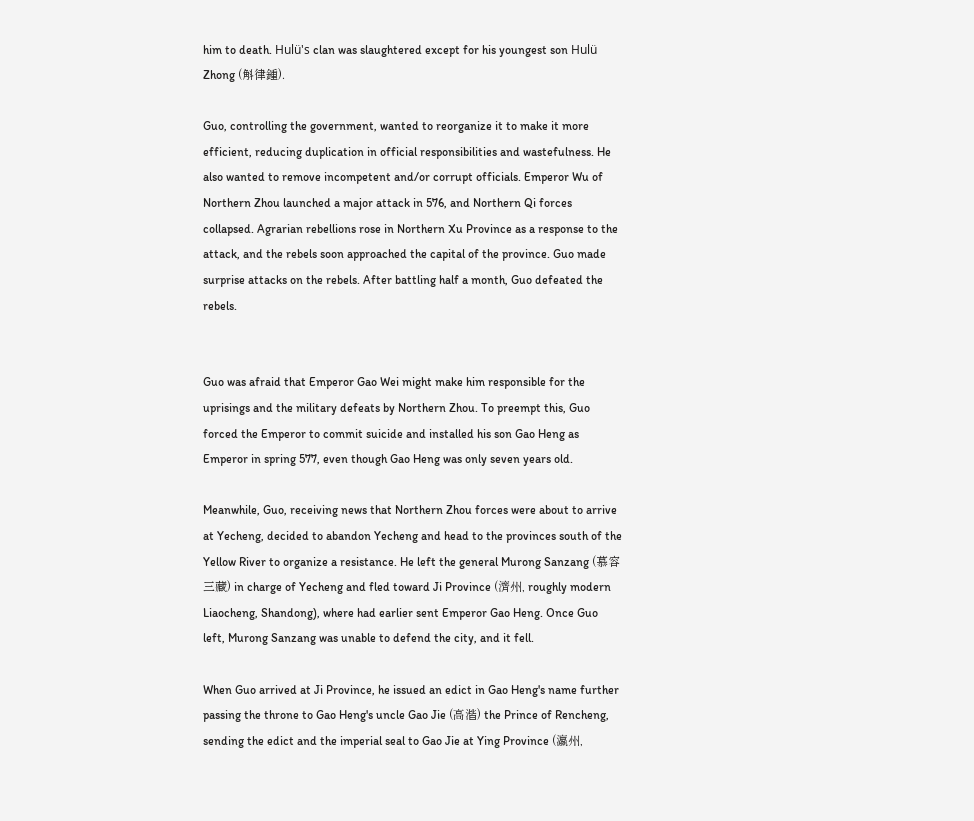him to death. Hulü's clan was slaughtered except for his youngest son Hulü Zhong (斛律鍾).

Guo, controlling the government, wanted to reorganize it to make it more efficient, reducing duplication in official responsibilities and wastefulness. He also wanted to remove incompetent and/or corrupt officials. Emperor Wu of Northern Zhou launched a major attack in 576, and Northern Qi forces collapsed. Agrarian rebellions rose in Northern Xu Province as a response to the attack, and the rebels soon approached the capital of the province. Guo made surprise attacks on the rebels. After battling half a month, Guo defeated the rebels.


Guo was afraid that Emperor Gao Wei might make him responsible for the uprisings and the military defeats by Northern Zhou. To preempt this, Guo forced the Emperor to commit suicide and installed his son Gao Heng as Emperor in spring 577, even though Gao Heng was only seven years old.

Meanwhile, Guo, receiving news that Northern Zhou forces were about to arrive at Yecheng, decided to abandon Yecheng and head to the provinces south of the Yellow River to organize a resistance. He left the general Murong Sanzang (慕容三藏) in charge of Yecheng and fled toward Ji Province (濟州, roughly modern Liaocheng, Shandong), where had earlier sent Emperor Gao Heng. Once Guo left, Murong Sanzang was unable to defend the city, and it fell.

When Guo arrived at Ji Province, he issued an edict in Gao Heng's name further passing the throne to Gao Heng's uncle Gao Jie (高湝) the Prince of Rencheng, sending the edict and the imperial seal to Gao Jie at Ying Province (瀛州,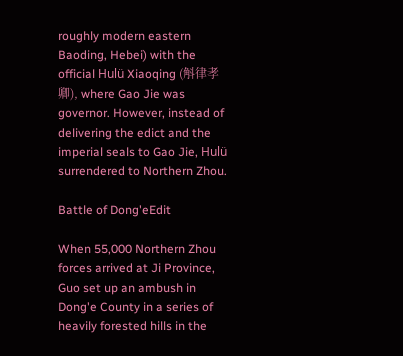roughly modern eastern Baoding, Hebei) with the official Hulü Xiaoqing (斛律孝卿), where Gao Jie was governor. However, instead of delivering the edict and the imperial seals to Gao Jie, Hulü surrendered to Northern Zhou.

Battle of Dong'eEdit

When 55,000 Northern Zhou forces arrived at Ji Province, Guo set up an ambush in Dong'e County in a series of heavily forested hills in the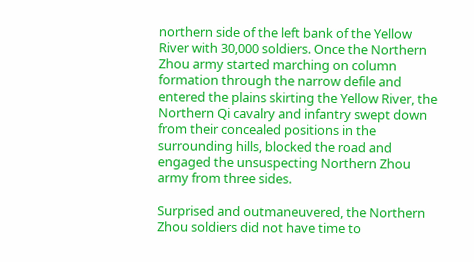northern side of the left bank of the Yellow River with 30,000 soldiers. Once the Northern Zhou army started marching on column formation through the narrow defile and entered the plains skirting the Yellow River, the Northern Qi cavalry and infantry swept down from their concealed positions in the surrounding hills, blocked the road and engaged the unsuspecting Northern Zhou army from three sides.

Surprised and outmaneuvered, the Northern Zhou soldiers did not have time to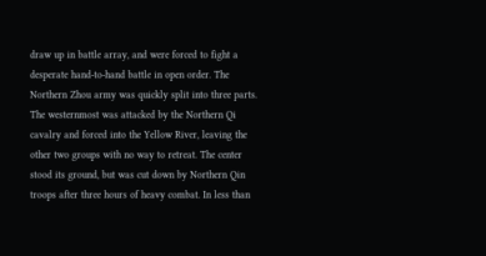draw up in battle array, and were forced to fight a desperate hand-to-hand battle in open order. The Northern Zhou army was quickly split into three parts. The westernmost was attacked by the Northern Qi cavalry and forced into the Yellow River, leaving the other two groups with no way to retreat. The center stood its ground, but was cut down by Northern Qin troops after three hours of heavy combat. In less than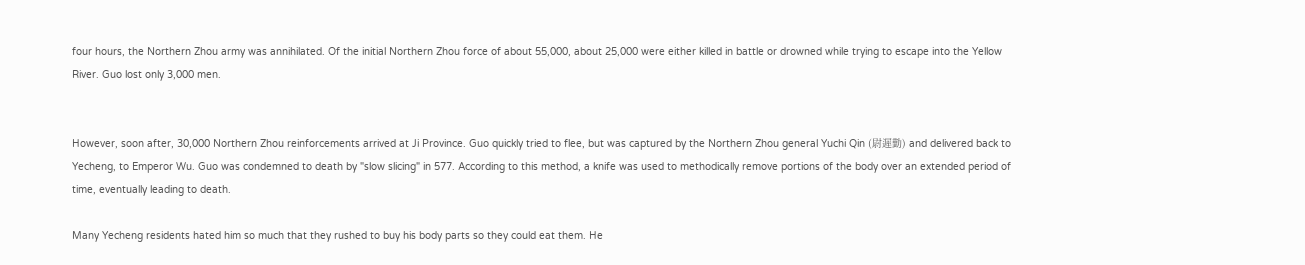four hours, the Northern Zhou army was annihilated. Of the initial Northern Zhou force of about 55,000, about 25,000 were either killed in battle or drowned while trying to escape into the Yellow River. Guo lost only 3,000 men.


However, soon after, 30,000 Northern Zhou reinforcements arrived at Ji Province. Guo quickly tried to flee, but was captured by the Northern Zhou general Yuchi Qin (尉遲勤) and delivered back to Yecheng, to Emperor Wu. Guo was condemned to death by "slow slicing" in 577. According to this method, a knife was used to methodically remove portions of the body over an extended period of time, eventually leading to death.

Many Yecheng residents hated him so much that they rushed to buy his body parts so they could eat them. He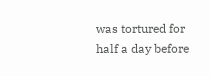was tortured for half a day before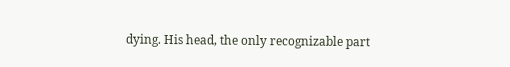dying. His head, the only recognizable part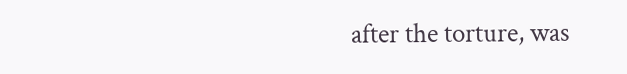after the torture, was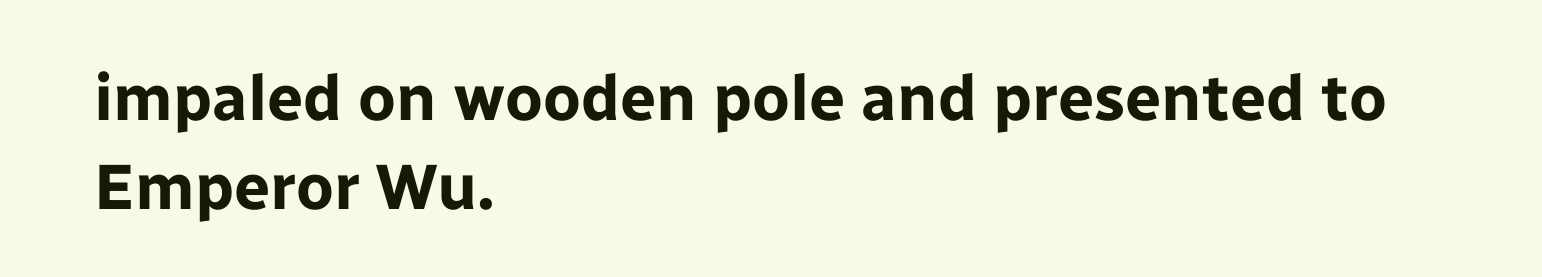impaled on wooden pole and presented to Emperor Wu.